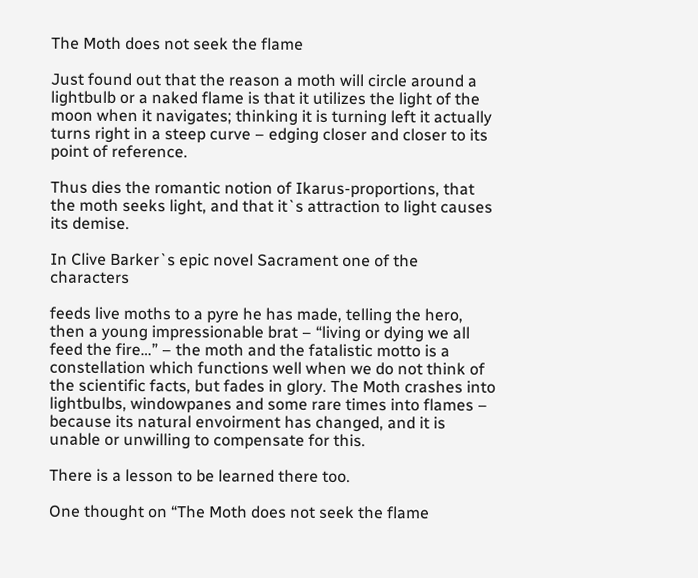The Moth does not seek the flame

Just found out that the reason a moth will circle around a lightbulb or a naked flame is that it utilizes the light of the moon when it navigates; thinking it is turning left it actually turns right in a steep curve – edging closer and closer to its point of reference.

Thus dies the romantic notion of Ikarus-proportions, that the moth seeks light, and that it`s attraction to light causes its demise.

In Clive Barker`s epic novel Sacrament one of the characters

feeds live moths to a pyre he has made, telling the hero, then a young impressionable brat – “living or dying we all feed the fire…” – the moth and the fatalistic motto is a constellation which functions well when we do not think of the scientific facts, but fades in glory. The Moth crashes into lightbulbs, windowpanes and some rare times into flames – because its natural envoirment has changed, and it is unable or unwilling to compensate for this.

There is a lesson to be learned there too.

One thought on “The Moth does not seek the flame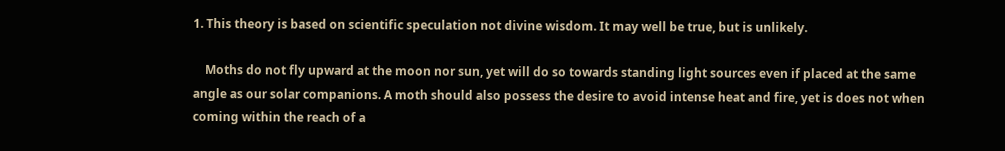1. This theory is based on scientific speculation not divine wisdom. It may well be true, but is unlikely.

    Moths do not fly upward at the moon nor sun, yet will do so towards standing light sources even if placed at the same angle as our solar companions. A moth should also possess the desire to avoid intense heat and fire, yet is does not when coming within the reach of a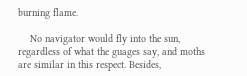burning flame.

    No navigator would fly into the sun, regardless of what the guages say, and moths are similar in this respect. Besides,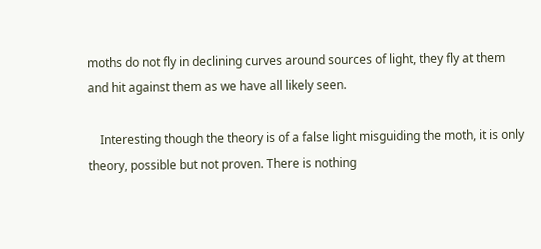moths do not fly in declining curves around sources of light, they fly at them and hit against them as we have all likely seen.

    Interesting though the theory is of a false light misguiding the moth, it is only theory, possible but not proven. There is nothing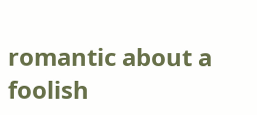romantic about a foolish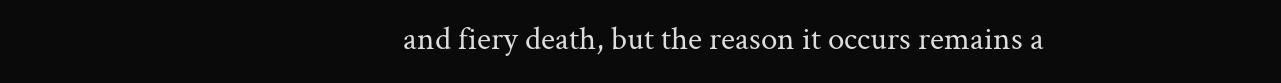and fiery death, but the reason it occurs remains a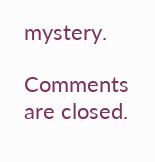mystery.

Comments are closed.